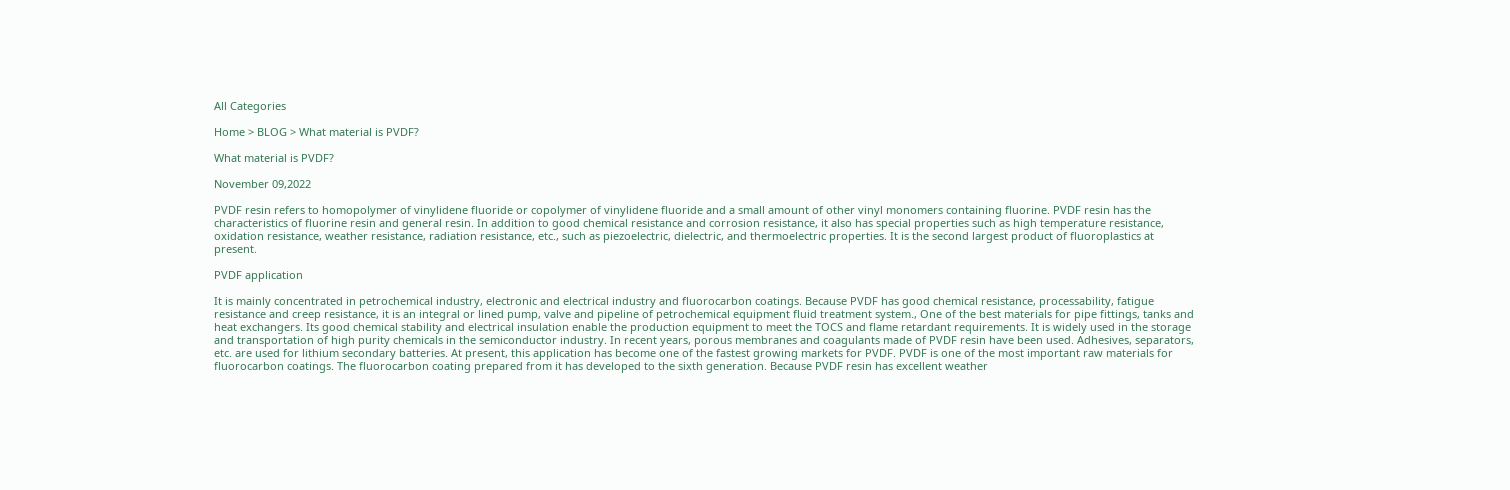All Categories

Home > BLOG > What material is PVDF?

What material is PVDF?

November 09,2022

PVDF resin refers to homopolymer of vinylidene fluoride or copolymer of vinylidene fluoride and a small amount of other vinyl monomers containing fluorine. PVDF resin has the characteristics of fluorine resin and general resin. In addition to good chemical resistance and corrosion resistance, it also has special properties such as high temperature resistance, oxidation resistance, weather resistance, radiation resistance, etc., such as piezoelectric, dielectric, and thermoelectric properties. It is the second largest product of fluoroplastics at present.

PVDF application

It is mainly concentrated in petrochemical industry, electronic and electrical industry and fluorocarbon coatings. Because PVDF has good chemical resistance, processability, fatigue resistance and creep resistance, it is an integral or lined pump, valve and pipeline of petrochemical equipment fluid treatment system., One of the best materials for pipe fittings, tanks and heat exchangers. Its good chemical stability and electrical insulation enable the production equipment to meet the TOCS and flame retardant requirements. It is widely used in the storage and transportation of high purity chemicals in the semiconductor industry. In recent years, porous membranes and coagulants made of PVDF resin have been used. Adhesives, separators, etc. are used for lithium secondary batteries. At present, this application has become one of the fastest growing markets for PVDF. PVDF is one of the most important raw materials for fluorocarbon coatings. The fluorocarbon coating prepared from it has developed to the sixth generation. Because PVDF resin has excellent weather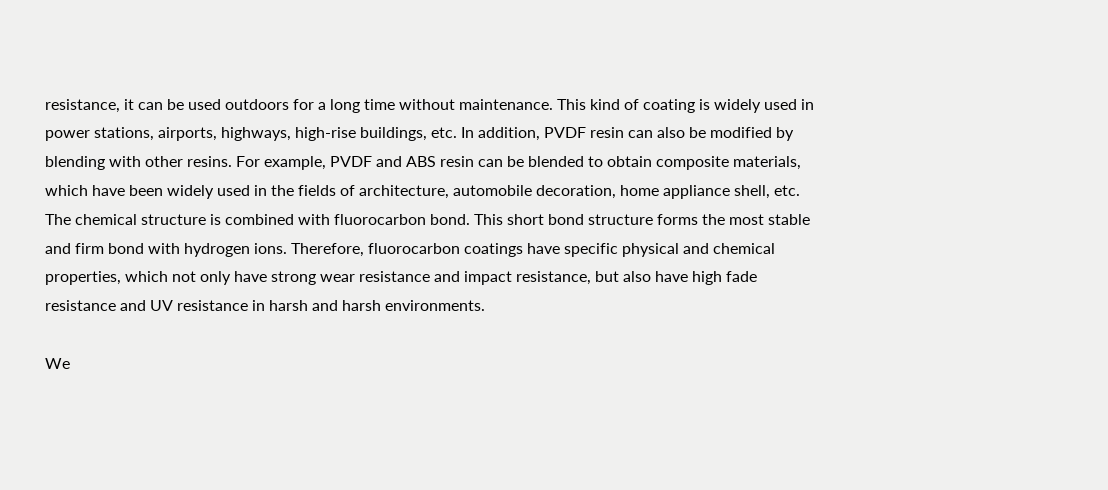resistance, it can be used outdoors for a long time without maintenance. This kind of coating is widely used in power stations, airports, highways, high-rise buildings, etc. In addition, PVDF resin can also be modified by blending with other resins. For example, PVDF and ABS resin can be blended to obtain composite materials, which have been widely used in the fields of architecture, automobile decoration, home appliance shell, etc. The chemical structure is combined with fluorocarbon bond. This short bond structure forms the most stable and firm bond with hydrogen ions. Therefore, fluorocarbon coatings have specific physical and chemical properties, which not only have strong wear resistance and impact resistance, but also have high fade resistance and UV resistance in harsh and harsh environments.

We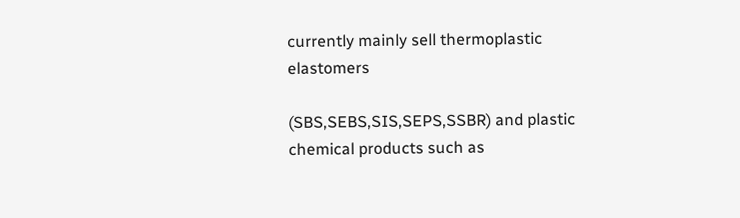currently mainly sell thermoplastic elastomers

(SBS,SEBS,SIS,SEPS,SSBR) and plastic chemical products such as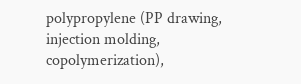polypropylene (PP drawing, injection molding, copolymerization),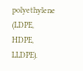polyethylene (LDPE, HDPE, LLDPE).